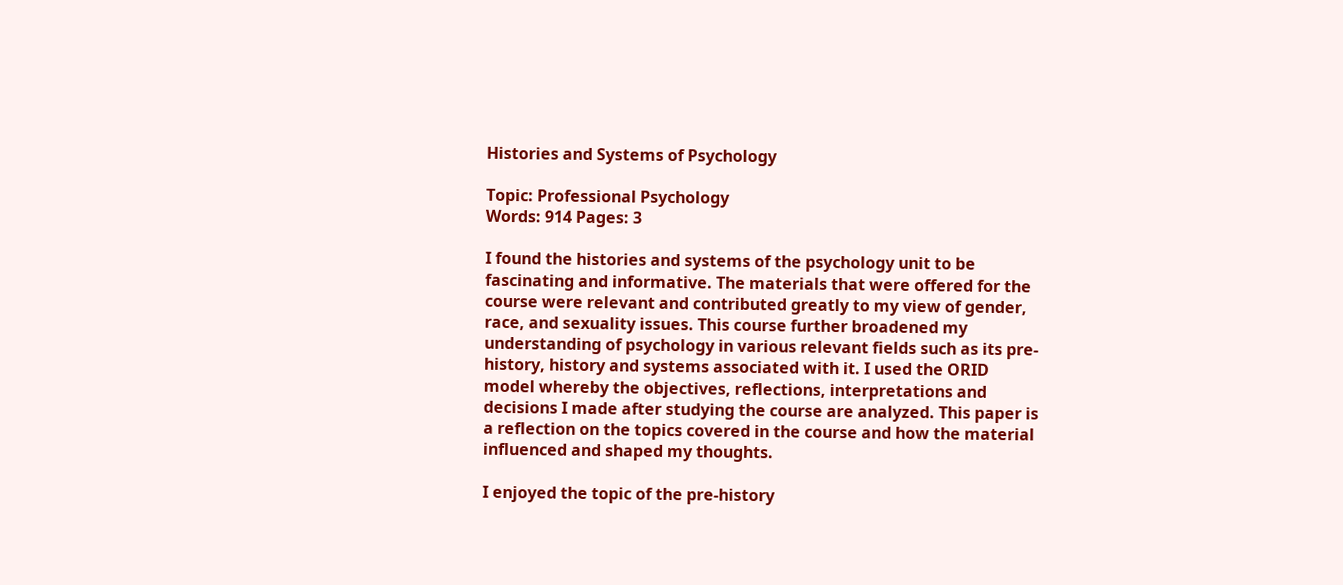Histories and Systems of Psychology

Topic: Professional Psychology
Words: 914 Pages: 3

I found the histories and systems of the psychology unit to be fascinating and informative. The materials that were offered for the course were relevant and contributed greatly to my view of gender, race, and sexuality issues. This course further broadened my understanding of psychology in various relevant fields such as its pre-history, history and systems associated with it. I used the ORID model whereby the objectives, reflections, interpretations and decisions I made after studying the course are analyzed. This paper is a reflection on the topics covered in the course and how the material influenced and shaped my thoughts.

I enjoyed the topic of the pre-history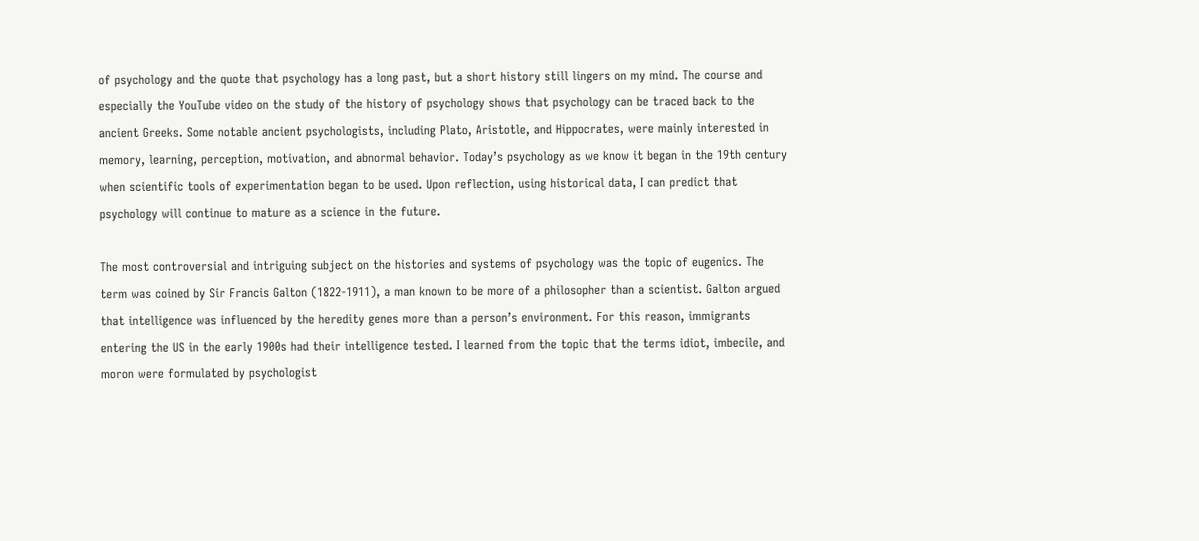of psychology and the quote that psychology has a long past, but a short history still lingers on my mind. The course and especially the YouTube video on the study of the history of psychology shows that psychology can be traced back to the ancient Greeks. Some notable ancient psychologists, including Plato, Aristotle, and Hippocrates, were mainly interested in memory, learning, perception, motivation, and abnormal behavior. Today’s psychology as we know it began in the 19th century when scientific tools of experimentation began to be used. Upon reflection, using historical data, I can predict that psychology will continue to mature as a science in the future.

The most controversial and intriguing subject on the histories and systems of psychology was the topic of eugenics. The term was coined by Sir Francis Galton (1822-1911), a man known to be more of a philosopher than a scientist. Galton argued that intelligence was influenced by the heredity genes more than a person’s environment. For this reason, immigrants entering the US in the early 1900s had their intelligence tested. I learned from the topic that the terms idiot, imbecile, and moron were formulated by psychologist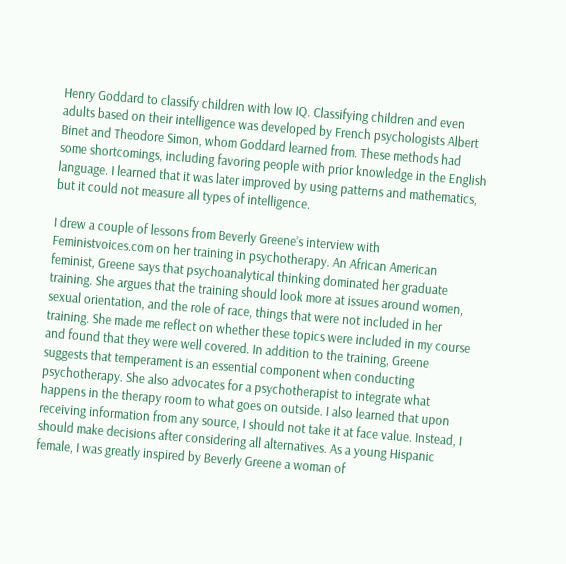Henry Goddard to classify children with low IQ. Classifying children and even adults based on their intelligence was developed by French psychologists Albert Binet and Theodore Simon, whom Goddard learned from. These methods had some shortcomings, including favoring people with prior knowledge in the English language. I learned that it was later improved by using patterns and mathematics, but it could not measure all types of intelligence.

I drew a couple of lessons from Beverly Greene’s interview with Feministvoices.com on her training in psychotherapy. An African American feminist, Greene says that psychoanalytical thinking dominated her graduate training. She argues that the training should look more at issues around women, sexual orientation, and the role of race, things that were not included in her training. She made me reflect on whether these topics were included in my course and found that they were well covered. In addition to the training, Greene suggests that temperament is an essential component when conducting psychotherapy. She also advocates for a psychotherapist to integrate what happens in the therapy room to what goes on outside. I also learned that upon receiving information from any source, I should not take it at face value. Instead, I should make decisions after considering all alternatives. As a young Hispanic female, I was greatly inspired by Beverly Greene a woman of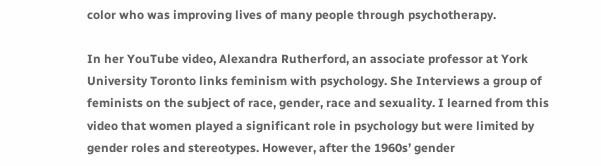color who was improving lives of many people through psychotherapy.

In her YouTube video, Alexandra Rutherford, an associate professor at York University Toronto links feminism with psychology. She Interviews a group of feminists on the subject of race, gender, race and sexuality. I learned from this video that women played a significant role in psychology but were limited by gender roles and stereotypes. However, after the 1960s’ gender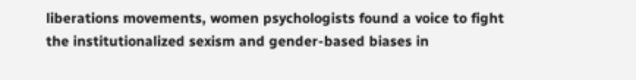liberations movements, women psychologists found a voice to fight the institutionalized sexism and gender-based biases in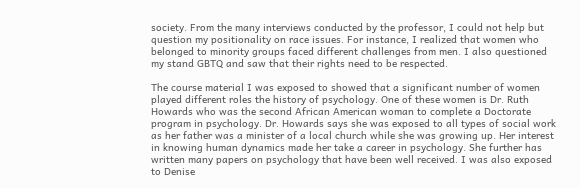society. From the many interviews conducted by the professor, I could not help but question my positionality on race issues. For instance, I realized that women who belonged to minority groups faced different challenges from men. I also questioned my stand GBTQ and saw that their rights need to be respected.

The course material I was exposed to showed that a significant number of women played different roles the history of psychology. One of these women is Dr. Ruth Howards who was the second African American woman to complete a Doctorate program in psychology. Dr. Howards says she was exposed to all types of social work as her father was a minister of a local church while she was growing up. Her interest in knowing human dynamics made her take a career in psychology. She further has written many papers on psychology that have been well received. I was also exposed to Denise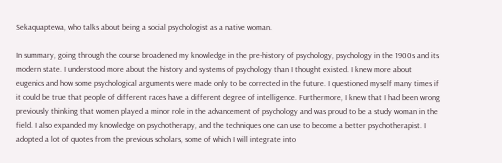Sekaquaptewa, who talks about being a social psychologist as a native woman.

In summary, going through the course broadened my knowledge in the pre-history of psychology, psychology in the 1900s and its modern state. I understood more about the history and systems of psychology than I thought existed. I knew more about eugenics and how some psychological arguments were made only to be corrected in the future. I questioned myself many times if it could be true that people of different races have a different degree of intelligence. Furthermore, I knew that I had been wrong previously thinking that women played a minor role in the advancement of psychology and was proud to be a study woman in the field. I also expanded my knowledge on psychotherapy, and the techniques one can use to become a better psychotherapist. I adopted a lot of quotes from the previous scholars, some of which I will integrate into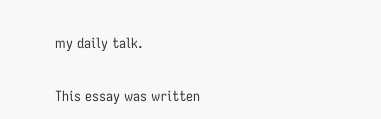my daily talk.

This essay was written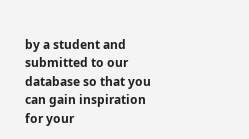by a student and submitted to our database so that you can gain inspiration for your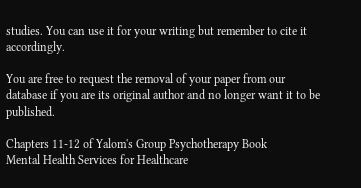studies. You can use it for your writing but remember to cite it accordingly.

You are free to request the removal of your paper from our database if you are its original author and no longer want it to be published.

Chapters 11-12 of Yalom's Group Psychotherapy Book
Mental Health Services for Healthcare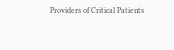Providers of Critical Patients